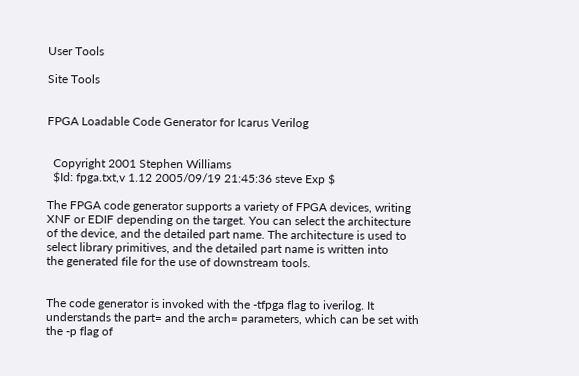User Tools

Site Tools


FPGA Loadable Code Generator for Icarus Verilog


  Copyright 2001 Stephen Williams
  $Id: fpga.txt,v 1.12 2005/09/19 21:45:36 steve Exp $

The FPGA code generator supports a variety of FPGA devices, writing
XNF or EDIF depending on the target. You can select the architecture
of the device, and the detailed part name. The architecture is used to
select library primitives, and the detailed part name is written into
the generated file for the use of downstream tools.


The code generator is invoked with the -tfpga flag to iverilog. It
understands the part= and the arch= parameters, which can be set with
the -p flag of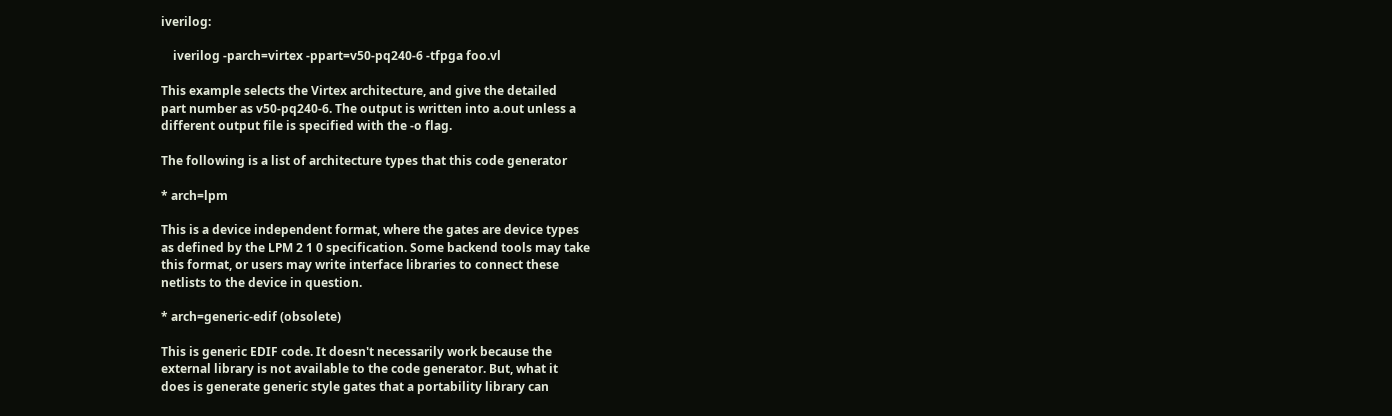iverilog:

    iverilog -parch=virtex -ppart=v50-pq240-6 -tfpga foo.vl

This example selects the Virtex architecture, and give the detailed
part number as v50-pq240-6. The output is written into a.out unless a
different output file is specified with the -o flag.

The following is a list of architecture types that this code generator

* arch=lpm

This is a device independent format, where the gates are device types
as defined by the LPM 2 1 0 specification. Some backend tools may take
this format, or users may write interface libraries to connect these
netlists to the device in question.

* arch=generic-edif (obsolete)

This is generic EDIF code. It doesn't necessarily work because the
external library is not available to the code generator. But, what it
does is generate generic style gates that a portability library can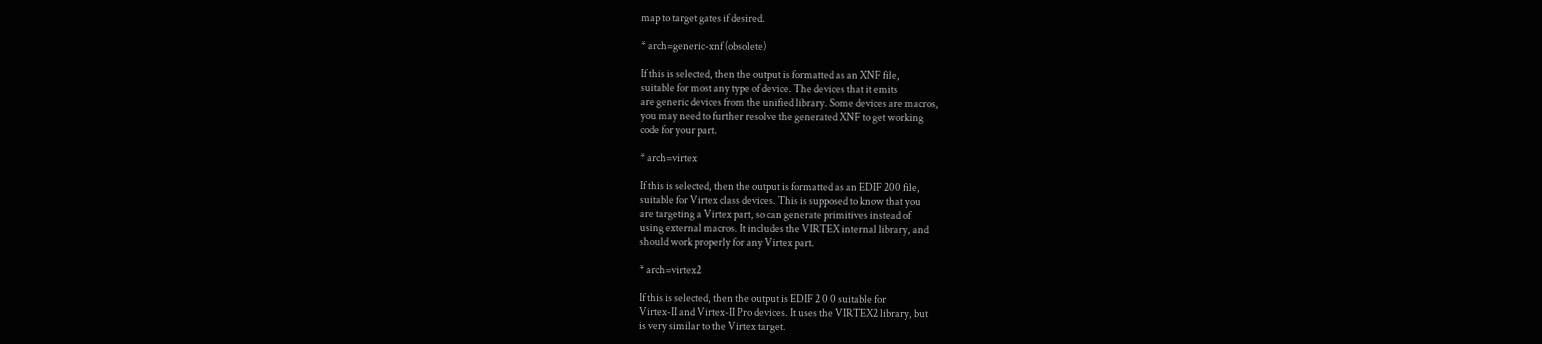map to target gates if desired.

* arch=generic-xnf (obsolete)

If this is selected, then the output is formatted as an XNF file,
suitable for most any type of device. The devices that it emits
are generic devices from the unified library. Some devices are macros,
you may need to further resolve the generated XNF to get working
code for your part.

* arch=virtex

If this is selected, then the output is formatted as an EDIF 200 file,
suitable for Virtex class devices. This is supposed to know that you
are targeting a Virtex part, so can generate primitives instead of
using external macros. It includes the VIRTEX internal library, and
should work properly for any Virtex part.

* arch=virtex2

If this is selected, then the output is EDIF 2 0 0 suitable for
Virtex-II and Virtex-II Pro devices. It uses the VIRTEX2 library, but
is very similar to the Virtex target.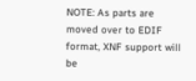NOTE: As parts are moved over to EDIF format, XNF support will be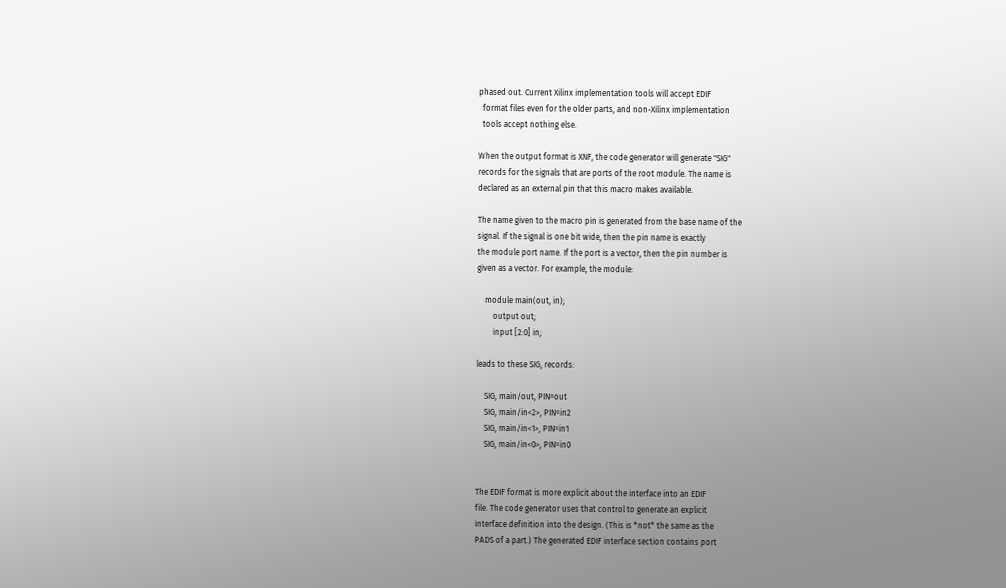phased out. Current Xilinx implementation tools will accept EDIF
  format files even for the older parts, and non-Xilinx implementation
  tools accept nothing else.

When the output format is XNF, the code generator will generate "SIG"
records for the signals that are ports of the root module. The name is
declared as an external pin that this macro makes available.

The name given to the macro pin is generated from the base name of the
signal. If the signal is one bit wide, then the pin name is exactly
the module port name. If the port is a vector, then the pin number is
given as a vector. For example, the module:

    module main(out, in);
        output out;
        input [2:0] in;

leads to these SIG, records:

    SIG, main/out, PIN=out
    SIG, main/in<2>, PIN=in2
    SIG, main/in<1>, PIN=in1
    SIG, main/in<0>, PIN=in0


The EDIF format is more explicit about the interface into an EDIF
file. The code generator uses that control to generate an explicit
interface definition into the design. (This is *not* the same as the
PADS of a part.) The generated EDIF interface section contains port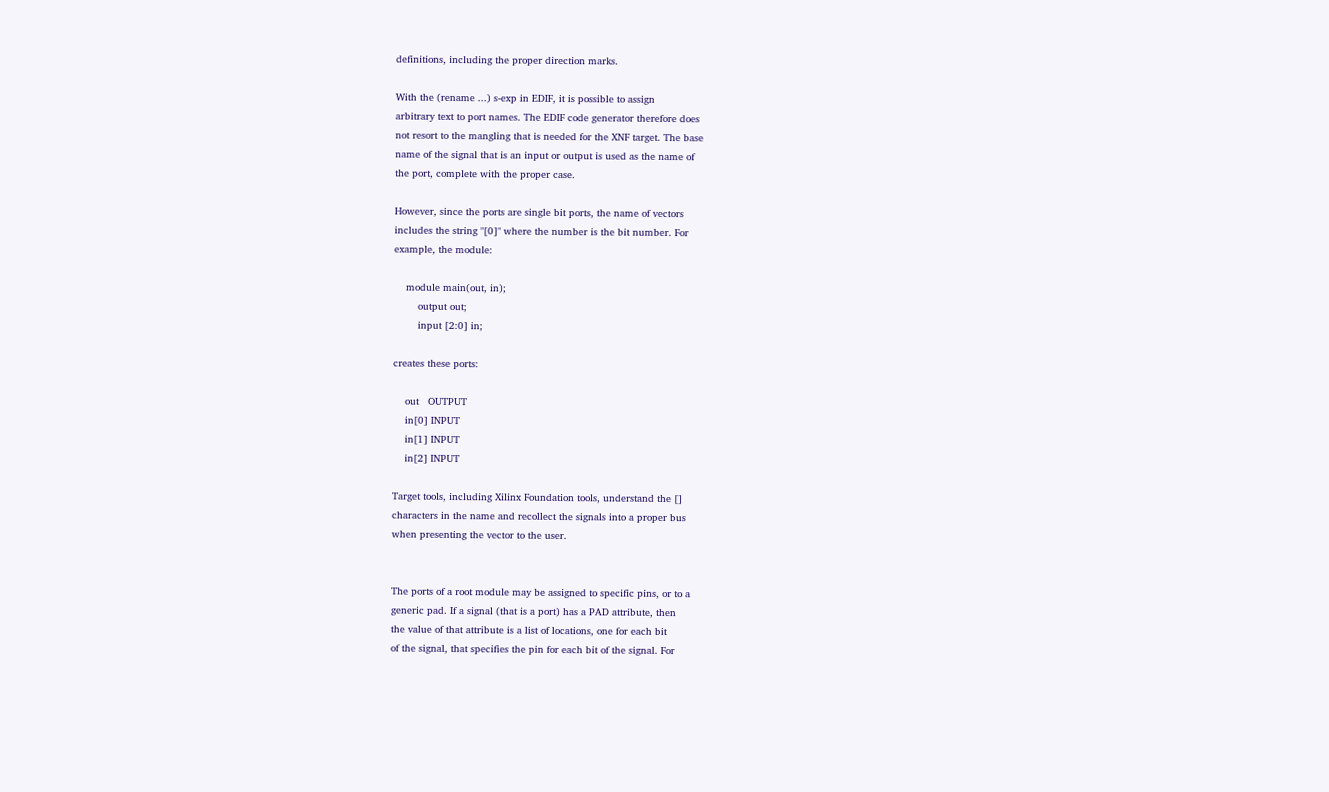definitions, including the proper direction marks.

With the (rename ...) s-exp in EDIF, it is possible to assign
arbitrary text to port names. The EDIF code generator therefore does
not resort to the mangling that is needed for the XNF target. The base
name of the signal that is an input or output is used as the name of
the port, complete with the proper case.

However, since the ports are single bit ports, the name of vectors
includes the string "[0]" where the number is the bit number. For
example, the module:

    module main(out, in);
        output out;
        input [2:0] in;

creates these ports:

    out   OUTPUT
    in[0] INPUT
    in[1] INPUT
    in[2] INPUT

Target tools, including Xilinx Foundation tools, understand the []
characters in the name and recollect the signals into a proper bus
when presenting the vector to the user.


The ports of a root module may be assigned to specific pins, or to a
generic pad. If a signal (that is a port) has a PAD attribute, then
the value of that attribute is a list of locations, one for each bit
of the signal, that specifies the pin for each bit of the signal. For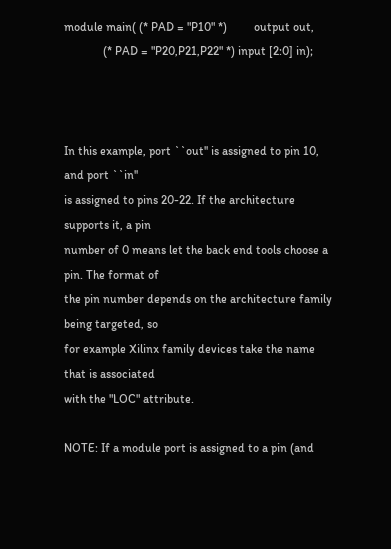module main( (* PAD = "P10" *)         output out,
             (* PAD = "P20,P21,P22" *) input [2:0] in);



In this example, port ``out'' is assigned to pin 10, and port ``in''
is assigned to pins 20-22. If the architecture supports it, a pin
number of 0 means let the back end tools choose a pin. The format of
the pin number depends on the architecture family being targeted, so
for example Xilinx family devices take the name that is associated
with the "LOC" attribute.

NOTE: If a module port is assigned to a pin (and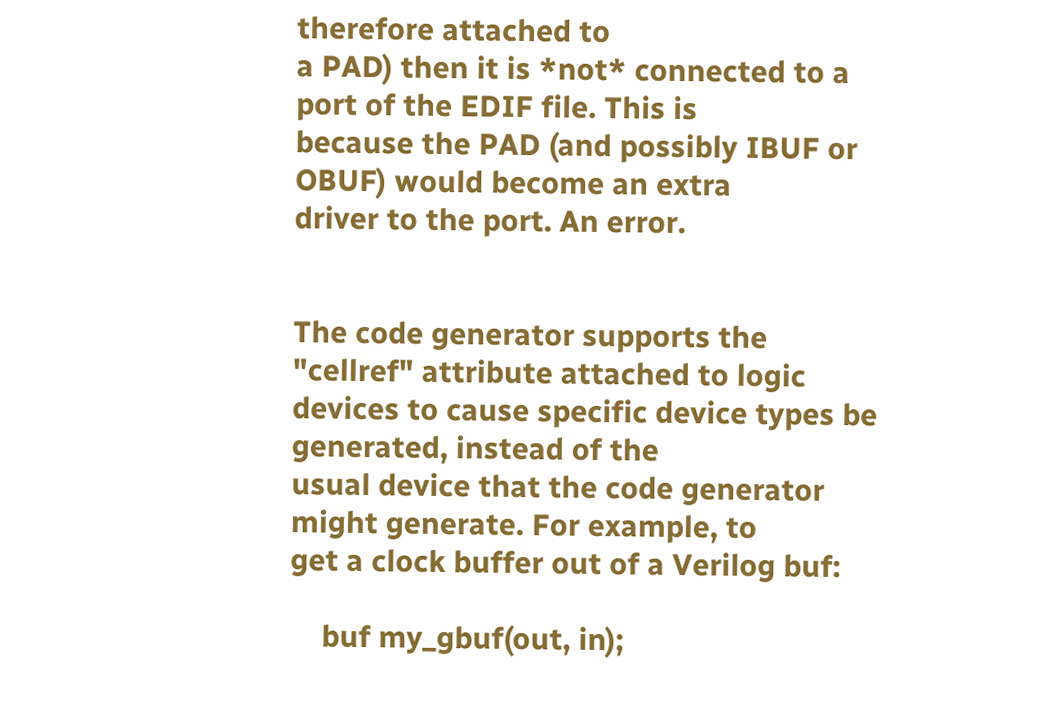therefore attached to
a PAD) then it is *not* connected to a port of the EDIF file. This is
because the PAD (and possibly IBUF or OBUF) would become an extra
driver to the port. An error.


The code generator supports the "cellref" attribute attached to logic
devices to cause specific device types be generated, instead of the
usual device that the code generator might generate. For example, to
get a clock buffer out of a Verilog buf:

    buf my_gbuf(out, in);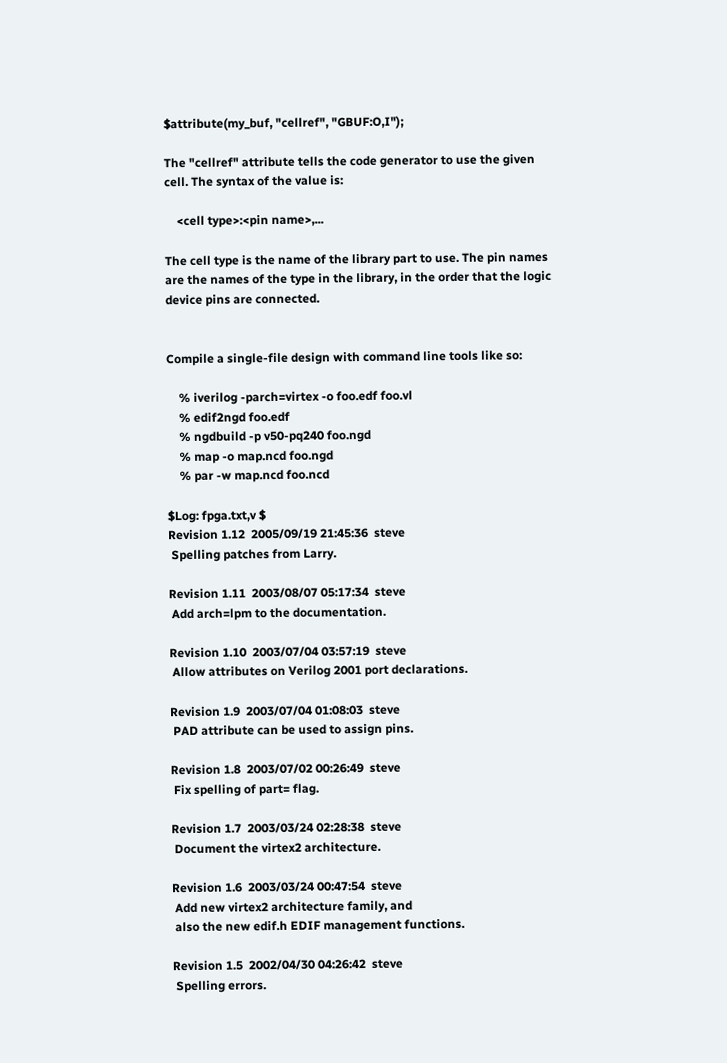$attribute(my_buf, "cellref", "GBUF:O,I");

The "cellref" attribute tells the code generator to use the given
cell. The syntax of the value is:

    <cell type>:<pin name>,...

The cell type is the name of the library part to use. The pin names
are the names of the type in the library, in the order that the logic
device pins are connected.


Compile a single-file design with command line tools like so:

    % iverilog -parch=virtex -o foo.edf foo.vl
    % edif2ngd foo.edf
    % ngdbuild -p v50-pq240 foo.ngd
    % map -o map.ncd foo.ngd
    % par -w map.ncd foo.ncd

$Log: fpga.txt,v $
Revision 1.12  2005/09/19 21:45:36  steve
 Spelling patches from Larry.

Revision 1.11  2003/08/07 05:17:34  steve
 Add arch=lpm to the documentation.

Revision 1.10  2003/07/04 03:57:19  steve
 Allow attributes on Verilog 2001 port declarations.

Revision 1.9  2003/07/04 01:08:03  steve
 PAD attribute can be used to assign pins.

Revision 1.8  2003/07/02 00:26:49  steve
 Fix spelling of part= flag.

Revision 1.7  2003/03/24 02:28:38  steve
 Document the virtex2 architecture.

Revision 1.6  2003/03/24 00:47:54  steve
 Add new virtex2 architecture family, and
 also the new edif.h EDIF management functions.

Revision 1.5  2002/04/30 04:26:42  steve
 Spelling errors.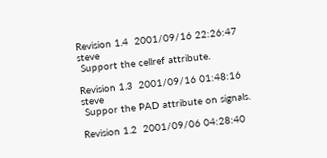Revision 1.4  2001/09/16 22:26:47  steve
 Support the cellref attribute.

Revision 1.3  2001/09/16 01:48:16  steve
 Suppor the PAD attribute on signals.

Revision 1.2  2001/09/06 04:28:40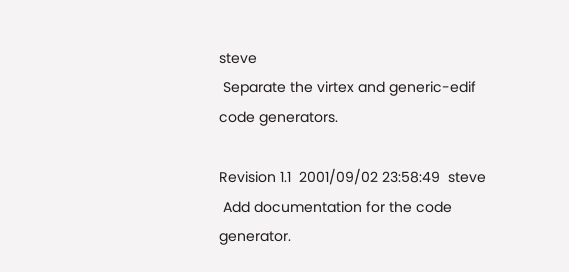steve
 Separate the virtex and generic-edif code generators.

Revision 1.1  2001/09/02 23:58:49  steve
 Add documentation for the code generator.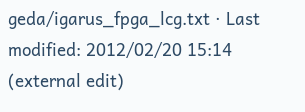geda/igarus_fpga_lcg.txt · Last modified: 2012/02/20 15:14 (external edit)